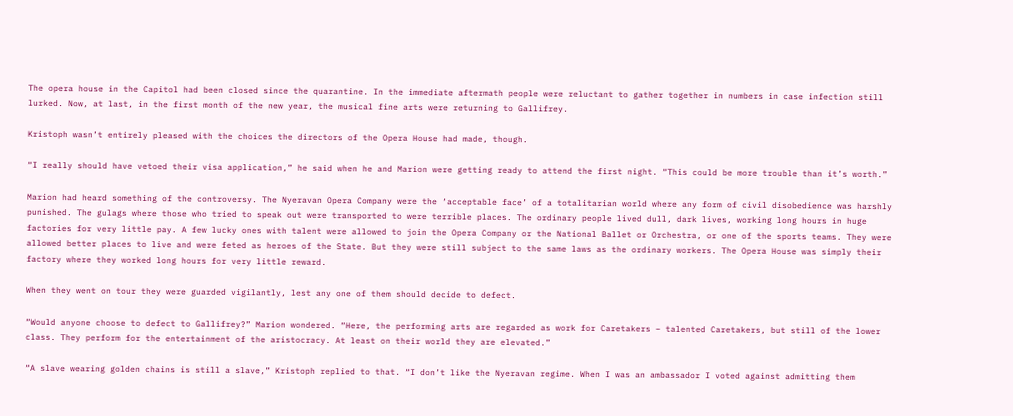The opera house in the Capitol had been closed since the quarantine. In the immediate aftermath people were reluctant to gather together in numbers in case infection still lurked. Now, at last, in the first month of the new year, the musical fine arts were returning to Gallifrey.

Kristoph wasn’t entirely pleased with the choices the directors of the Opera House had made, though.

“I really should have vetoed their visa application,” he said when he and Marion were getting ready to attend the first night. “This could be more trouble than it’s worth.”

Marion had heard something of the controversy. The Nyeravan Opera Company were the ‘acceptable face’ of a totalitarian world where any form of civil disobedience was harshly punished. The gulags where those who tried to speak out were transported to were terrible places. The ordinary people lived dull, dark lives, working long hours in huge factories for very little pay. A few lucky ones with talent were allowed to join the Opera Company or the National Ballet or Orchestra, or one of the sports teams. They were allowed better places to live and were feted as heroes of the State. But they were still subject to the same laws as the ordinary workers. The Opera House was simply their factory where they worked long hours for very little reward.

When they went on tour they were guarded vigilantly, lest any one of them should decide to defect.

“Would anyone choose to defect to Gallifrey?” Marion wondered. “Here, the performing arts are regarded as work for Caretakers – talented Caretakers, but still of the lower class. They perform for the entertainment of the aristocracy. At least on their world they are elevated.”

“A slave wearing golden chains is still a slave,” Kristoph replied to that. “I don’t like the Nyeravan regime. When I was an ambassador I voted against admitting them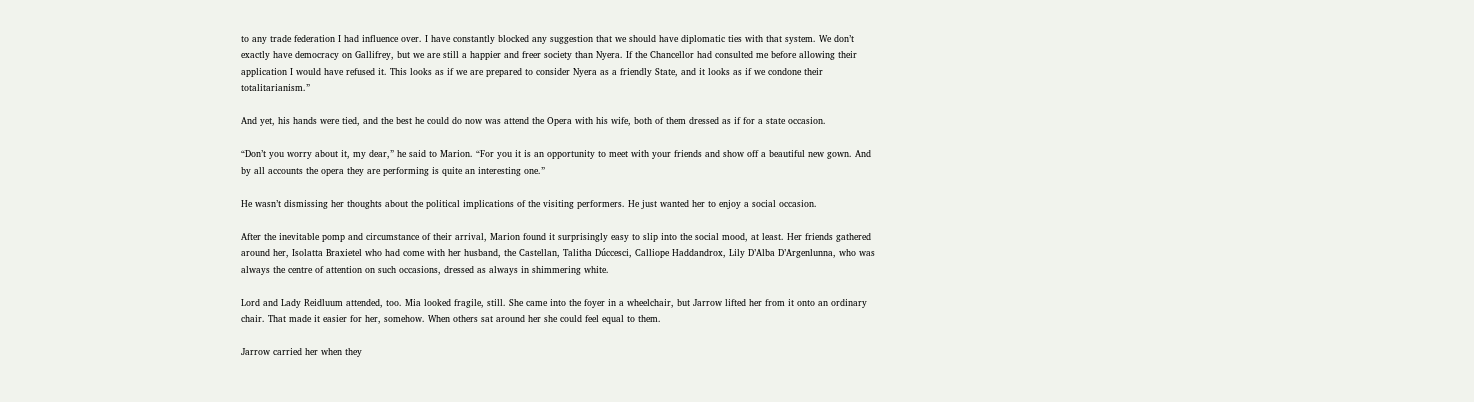to any trade federation I had influence over. I have constantly blocked any suggestion that we should have diplomatic ties with that system. We don’t exactly have democracy on Gallifrey, but we are still a happier and freer society than Nyera. If the Chancellor had consulted me before allowing their application I would have refused it. This looks as if we are prepared to consider Nyera as a friendly State, and it looks as if we condone their totalitarianism.”

And yet, his hands were tied, and the best he could do now was attend the Opera with his wife, both of them dressed as if for a state occasion.

“Don’t you worry about it, my dear,” he said to Marion. “For you it is an opportunity to meet with your friends and show off a beautiful new gown. And by all accounts the opera they are performing is quite an interesting one.”

He wasn’t dismissing her thoughts about the political implications of the visiting performers. He just wanted her to enjoy a social occasion.

After the inevitable pomp and circumstance of their arrival, Marion found it surprisingly easy to slip into the social mood, at least. Her friends gathered around her, Isolatta Braxietel who had come with her husband, the Castellan, Talitha Dúccesci, Calliope Haddandrox, Lily D’Alba D’Argenlunna, who was always the centre of attention on such occasions, dressed as always in shimmering white.

Lord and Lady Reidluum attended, too. Mia looked fragile, still. She came into the foyer in a wheelchair, but Jarrow lifted her from it onto an ordinary chair. That made it easier for her, somehow. When others sat around her she could feel equal to them.

Jarrow carried her when they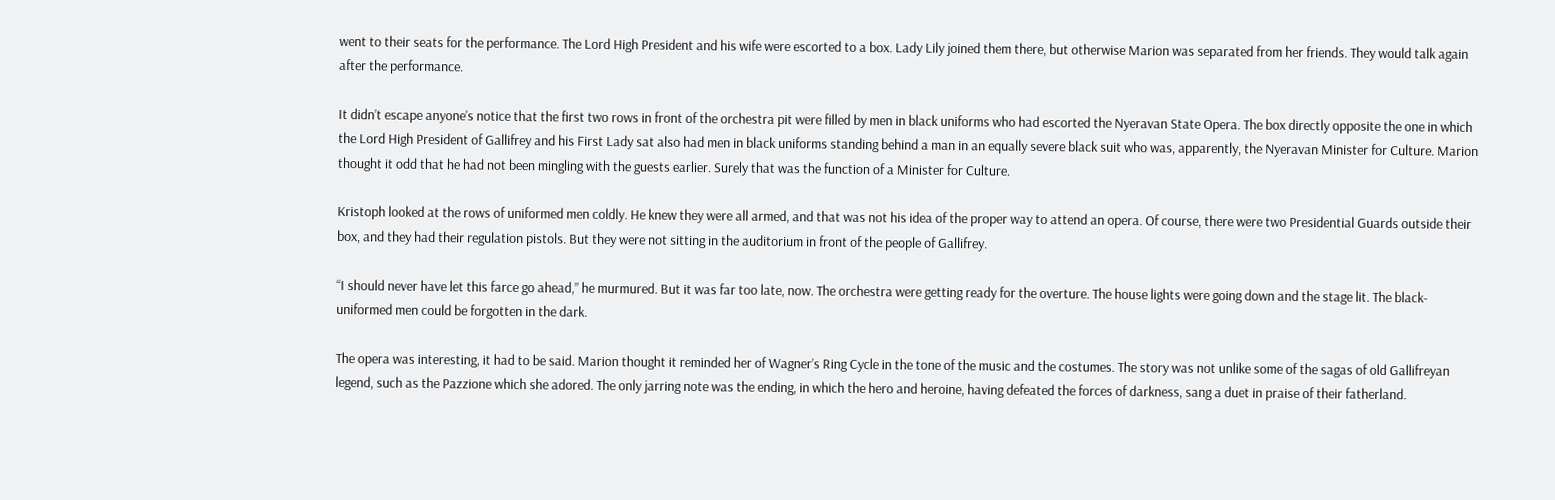went to their seats for the performance. The Lord High President and his wife were escorted to a box. Lady Lily joined them there, but otherwise Marion was separated from her friends. They would talk again after the performance.

It didn’t escape anyone’s notice that the first two rows in front of the orchestra pit were filled by men in black uniforms who had escorted the Nyeravan State Opera. The box directly opposite the one in which the Lord High President of Gallifrey and his First Lady sat also had men in black uniforms standing behind a man in an equally severe black suit who was, apparently, the Nyeravan Minister for Culture. Marion thought it odd that he had not been mingling with the guests earlier. Surely that was the function of a Minister for Culture.

Kristoph looked at the rows of uniformed men coldly. He knew they were all armed, and that was not his idea of the proper way to attend an opera. Of course, there were two Presidential Guards outside their box, and they had their regulation pistols. But they were not sitting in the auditorium in front of the people of Gallifrey.

“I should never have let this farce go ahead,” he murmured. But it was far too late, now. The orchestra were getting ready for the overture. The house lights were going down and the stage lit. The black-uniformed men could be forgotten in the dark.

The opera was interesting, it had to be said. Marion thought it reminded her of Wagner’s Ring Cycle in the tone of the music and the costumes. The story was not unlike some of the sagas of old Gallifreyan legend, such as the Pazzione which she adored. The only jarring note was the ending, in which the hero and heroine, having defeated the forces of darkness, sang a duet in praise of their fatherland.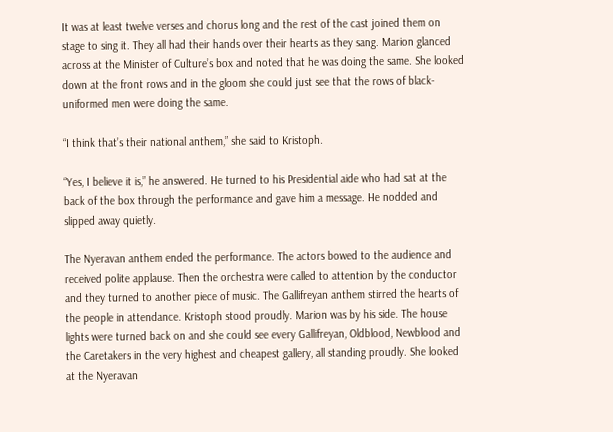It was at least twelve verses and chorus long and the rest of the cast joined them on stage to sing it. They all had their hands over their hearts as they sang. Marion glanced across at the Minister of Culture’s box and noted that he was doing the same. She looked down at the front rows and in the gloom she could just see that the rows of black-uniformed men were doing the same.

“I think that’s their national anthem,” she said to Kristoph.

“Yes, I believe it is,” he answered. He turned to his Presidential aide who had sat at the back of the box through the performance and gave him a message. He nodded and slipped away quietly.

The Nyeravan anthem ended the performance. The actors bowed to the audience and received polite applause. Then the orchestra were called to attention by the conductor and they turned to another piece of music. The Gallifreyan anthem stirred the hearts of the people in attendance. Kristoph stood proudly. Marion was by his side. The house lights were turned back on and she could see every Gallifreyan, Oldblood, Newblood and the Caretakers in the very highest and cheapest gallery, all standing proudly. She looked at the Nyeravan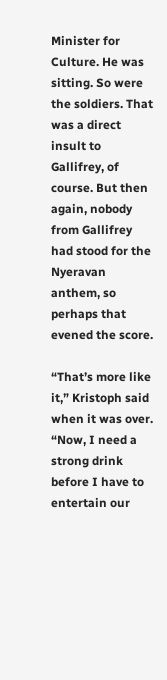Minister for Culture. He was sitting. So were the soldiers. That was a direct insult to Gallifrey, of course. But then again, nobody from Gallifrey had stood for the Nyeravan anthem, so perhaps that evened the score.

“That’s more like it,” Kristoph said when it was over. “Now, I need a strong drink before I have to entertain our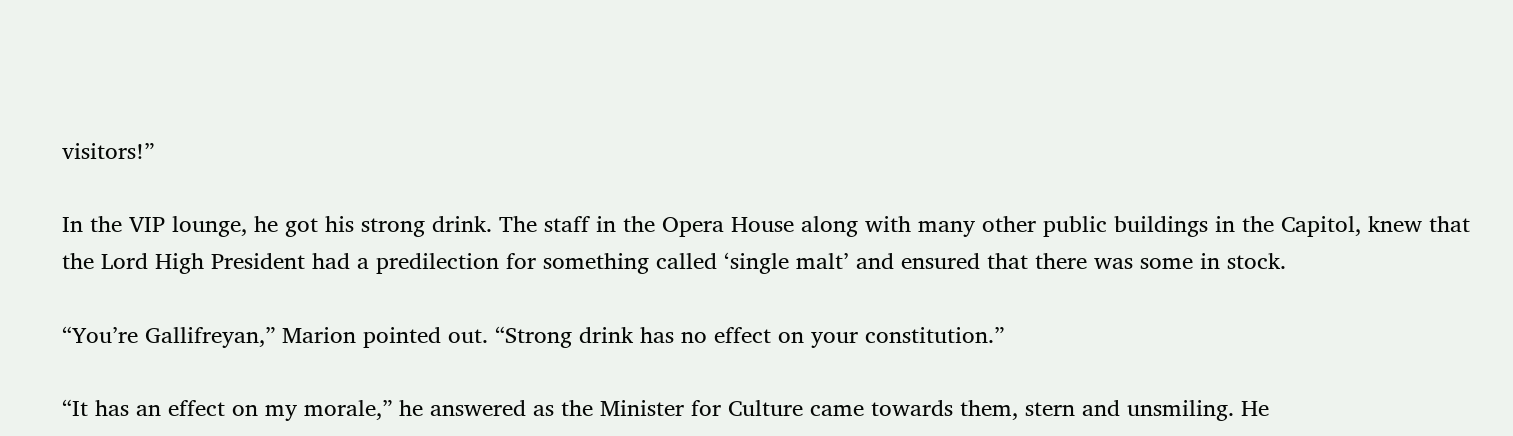visitors!”

In the VIP lounge, he got his strong drink. The staff in the Opera House along with many other public buildings in the Capitol, knew that the Lord High President had a predilection for something called ‘single malt’ and ensured that there was some in stock.

“You’re Gallifreyan,” Marion pointed out. “Strong drink has no effect on your constitution.”

“It has an effect on my morale,” he answered as the Minister for Culture came towards them, stern and unsmiling. He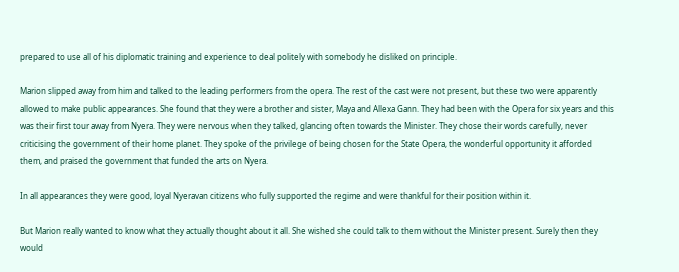prepared to use all of his diplomatic training and experience to deal politely with somebody he disliked on principle.

Marion slipped away from him and talked to the leading performers from the opera. The rest of the cast were not present, but these two were apparently allowed to make public appearances. She found that they were a brother and sister, Maya and Allexa Gann. They had been with the Opera for six years and this was their first tour away from Nyera. They were nervous when they talked, glancing often towards the Minister. They chose their words carefully, never criticising the government of their home planet. They spoke of the privilege of being chosen for the State Opera, the wonderful opportunity it afforded them, and praised the government that funded the arts on Nyera.

In all appearances they were good, loyal Nyeravan citizens who fully supported the regime and were thankful for their position within it.

But Marion really wanted to know what they actually thought about it all. She wished she could talk to them without the Minister present. Surely then they would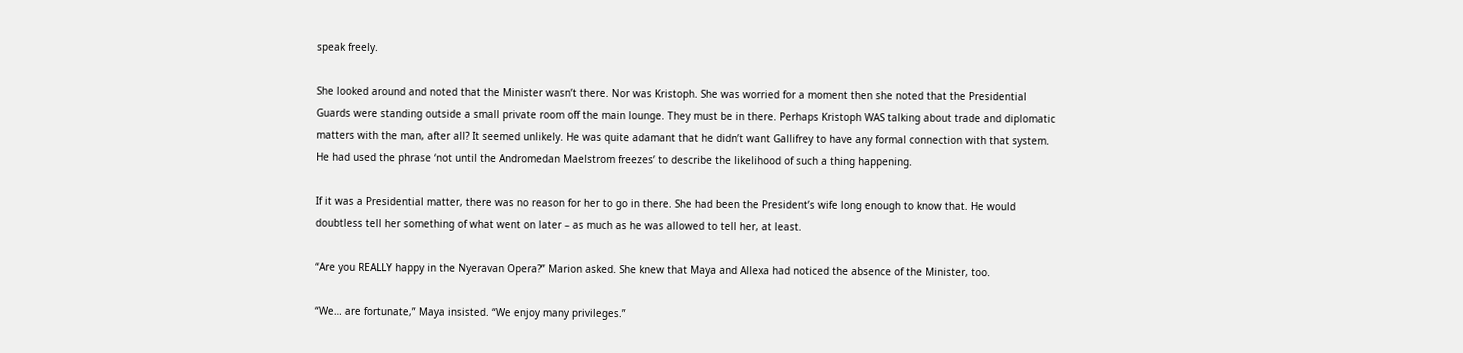speak freely.

She looked around and noted that the Minister wasn’t there. Nor was Kristoph. She was worried for a moment then she noted that the Presidential Guards were standing outside a small private room off the main lounge. They must be in there. Perhaps Kristoph WAS talking about trade and diplomatic matters with the man, after all? It seemed unlikely. He was quite adamant that he didn’t want Gallifrey to have any formal connection with that system. He had used the phrase ‘not until the Andromedan Maelstrom freezes’ to describe the likelihood of such a thing happening.

If it was a Presidential matter, there was no reason for her to go in there. She had been the President’s wife long enough to know that. He would doubtless tell her something of what went on later – as much as he was allowed to tell her, at least.

“Are you REALLY happy in the Nyeravan Opera?” Marion asked. She knew that Maya and Allexa had noticed the absence of the Minister, too.

“We… are fortunate,” Maya insisted. “We enjoy many privileges.”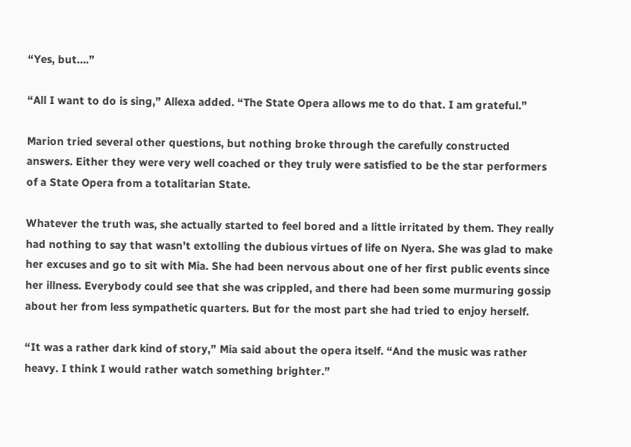“Yes, but….”

“All I want to do is sing,” Allexa added. “The State Opera allows me to do that. I am grateful.”

Marion tried several other questions, but nothing broke through the carefully constructed answers. Either they were very well coached or they truly were satisfied to be the star performers of a State Opera from a totalitarian State.

Whatever the truth was, she actually started to feel bored and a little irritated by them. They really had nothing to say that wasn’t extolling the dubious virtues of life on Nyera. She was glad to make her excuses and go to sit with Mia. She had been nervous about one of her first public events since her illness. Everybody could see that she was crippled, and there had been some murmuring gossip about her from less sympathetic quarters. But for the most part she had tried to enjoy herself.

“It was a rather dark kind of story,” Mia said about the opera itself. “And the music was rather heavy. I think I would rather watch something brighter.”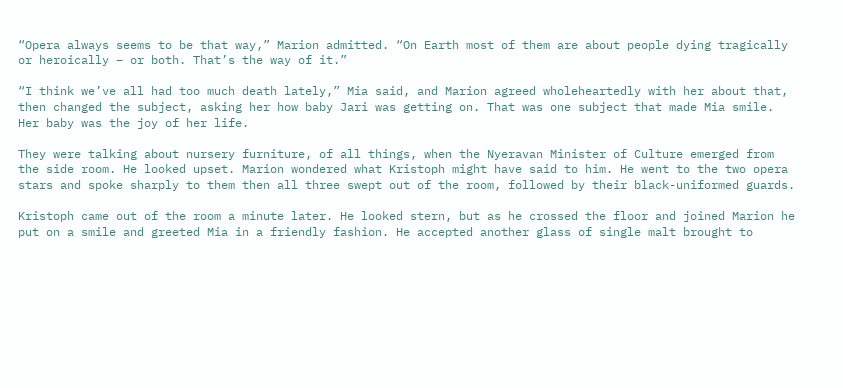“Opera always seems to be that way,” Marion admitted. “On Earth most of them are about people dying tragically or heroically – or both. That’s the way of it.”

“I think we’ve all had too much death lately,” Mia said, and Marion agreed wholeheartedly with her about that, then changed the subject, asking her how baby Jari was getting on. That was one subject that made Mia smile. Her baby was the joy of her life.

They were talking about nursery furniture, of all things, when the Nyeravan Minister of Culture emerged from the side room. He looked upset. Marion wondered what Kristoph might have said to him. He went to the two opera stars and spoke sharply to them then all three swept out of the room, followed by their black-uniformed guards.

Kristoph came out of the room a minute later. He looked stern, but as he crossed the floor and joined Marion he put on a smile and greeted Mia in a friendly fashion. He accepted another glass of single malt brought to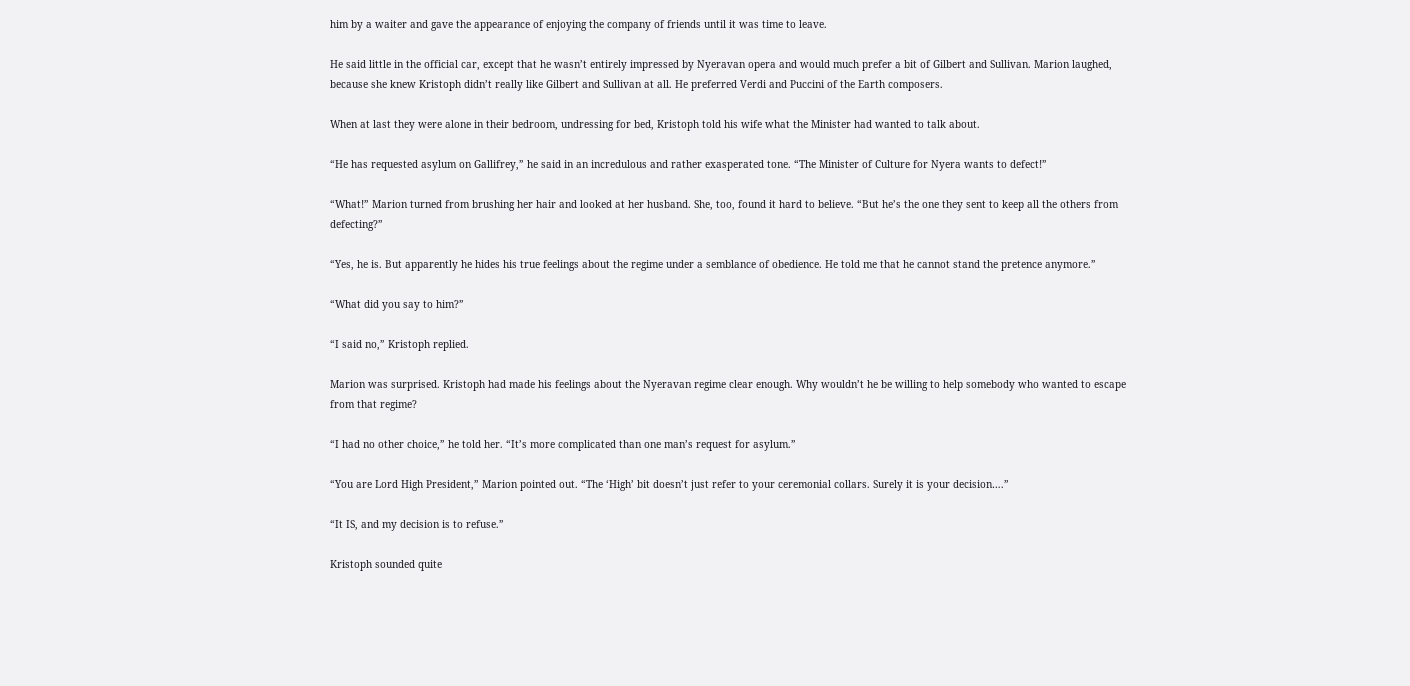him by a waiter and gave the appearance of enjoying the company of friends until it was time to leave.

He said little in the official car, except that he wasn’t entirely impressed by Nyeravan opera and would much prefer a bit of Gilbert and Sullivan. Marion laughed, because she knew Kristoph didn’t really like Gilbert and Sullivan at all. He preferred Verdi and Puccini of the Earth composers.

When at last they were alone in their bedroom, undressing for bed, Kristoph told his wife what the Minister had wanted to talk about.

“He has requested asylum on Gallifrey,” he said in an incredulous and rather exasperated tone. “The Minister of Culture for Nyera wants to defect!”

“What!” Marion turned from brushing her hair and looked at her husband. She, too, found it hard to believe. “But he’s the one they sent to keep all the others from defecting?”

“Yes, he is. But apparently he hides his true feelings about the regime under a semblance of obedience. He told me that he cannot stand the pretence anymore.”

“What did you say to him?”

“I said no,” Kristoph replied.

Marion was surprised. Kristoph had made his feelings about the Nyeravan regime clear enough. Why wouldn’t he be willing to help somebody who wanted to escape from that regime?

“I had no other choice,” he told her. “It’s more complicated than one man’s request for asylum.”

“You are Lord High President,” Marion pointed out. “The ‘High’ bit doesn’t just refer to your ceremonial collars. Surely it is your decision….”

“It IS, and my decision is to refuse.”

Kristoph sounded quite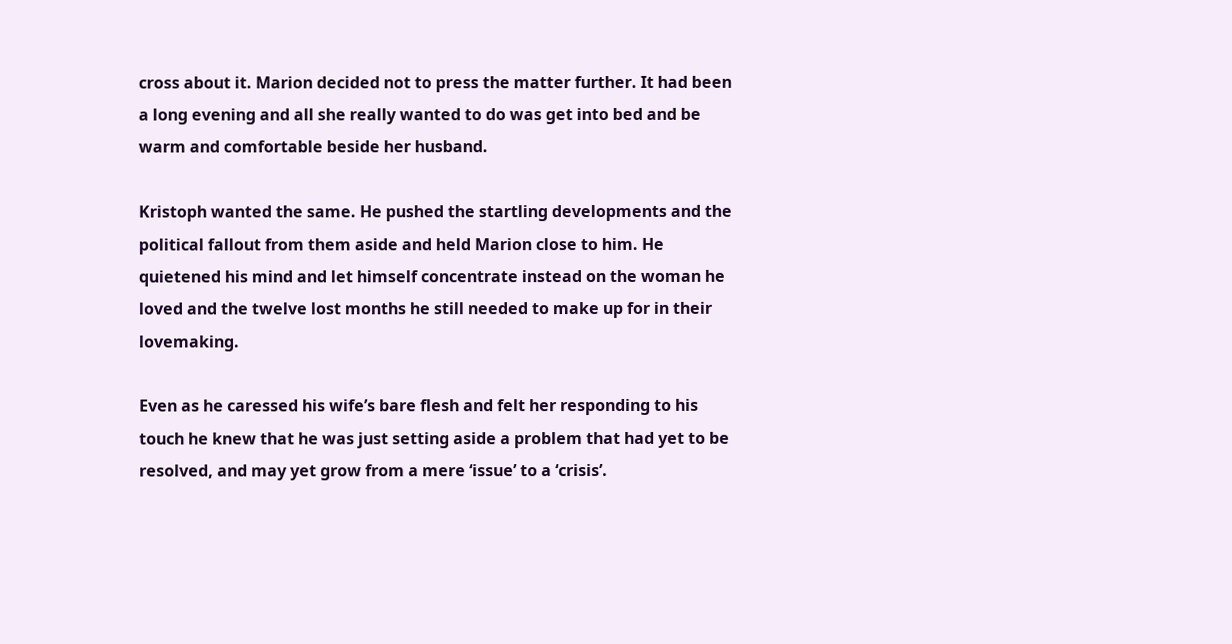cross about it. Marion decided not to press the matter further. It had been a long evening and all she really wanted to do was get into bed and be warm and comfortable beside her husband.

Kristoph wanted the same. He pushed the startling developments and the political fallout from them aside and held Marion close to him. He quietened his mind and let himself concentrate instead on the woman he loved and the twelve lost months he still needed to make up for in their lovemaking.

Even as he caressed his wife’s bare flesh and felt her responding to his touch he knew that he was just setting aside a problem that had yet to be resolved, and may yet grow from a mere ‘issue’ to a ‘crisis’.